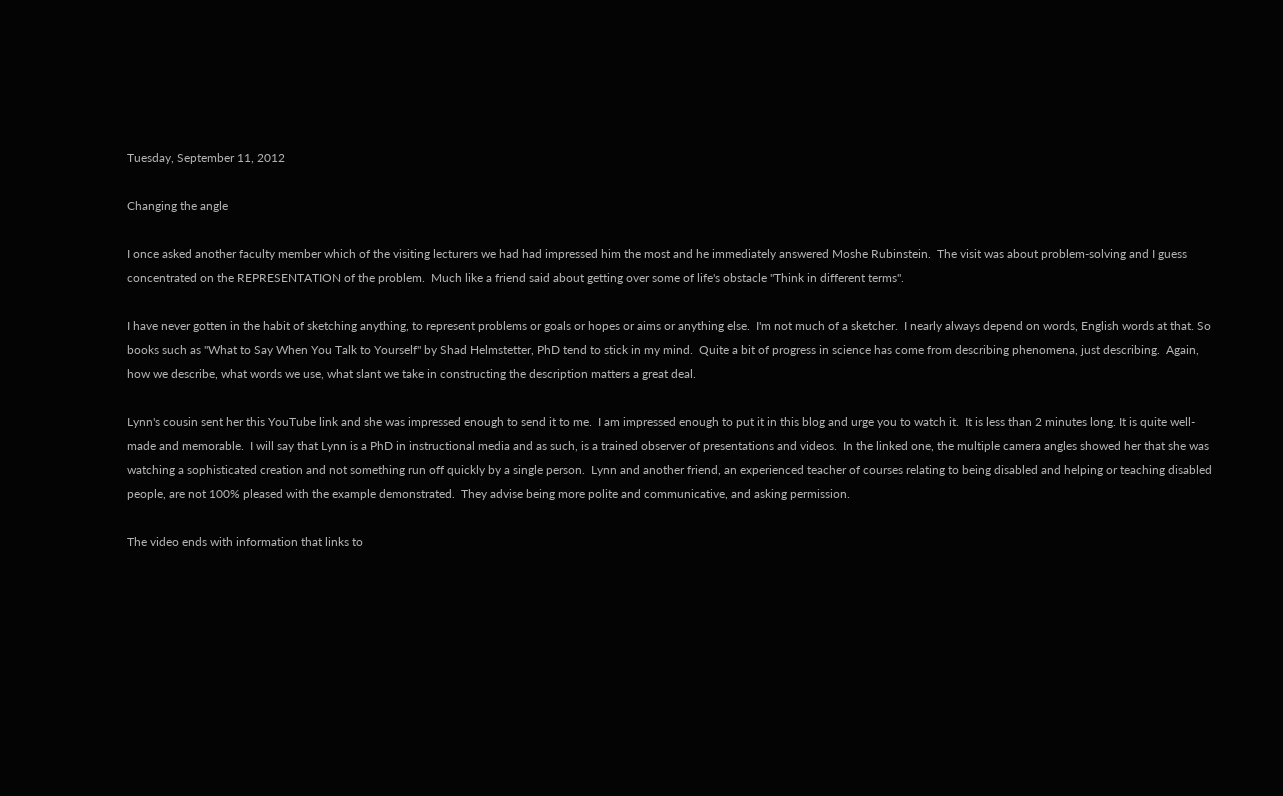Tuesday, September 11, 2012

Changing the angle

I once asked another faculty member which of the visiting lecturers we had had impressed him the most and he immediately answered Moshe Rubinstein.  The visit was about problem-solving and I guess concentrated on the REPRESENTATION of the problem.  Much like a friend said about getting over some of life's obstacle "Think in different terms".

I have never gotten in the habit of sketching anything, to represent problems or goals or hopes or aims or anything else.  I'm not much of a sketcher.  I nearly always depend on words, English words at that. So books such as "What to Say When You Talk to Yourself" by Shad Helmstetter, PhD tend to stick in my mind.  Quite a bit of progress in science has come from describing phenomena, just describing.  Again, how we describe, what words we use, what slant we take in constructing the description matters a great deal.

Lynn's cousin sent her this YouTube link and she was impressed enough to send it to me.  I am impressed enough to put it in this blog and urge you to watch it.  It is less than 2 minutes long. It is quite well-made and memorable.  I will say that Lynn is a PhD in instructional media and as such, is a trained observer of presentations and videos.  In the linked one, the multiple camera angles showed her that she was watching a sophisticated creation and not something run off quickly by a single person.  Lynn and another friend, an experienced teacher of courses relating to being disabled and helping or teaching disabled people, are not 100% pleased with the example demonstrated.  They advise being more polite and communicative, and asking permission.

The video ends with information that links to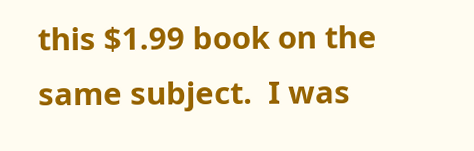this $1.99 book on the same subject.  I was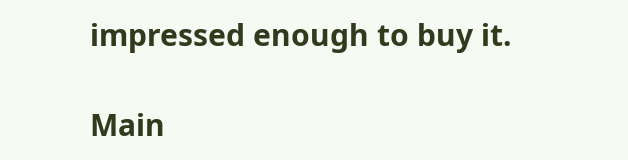impressed enough to buy it.

Main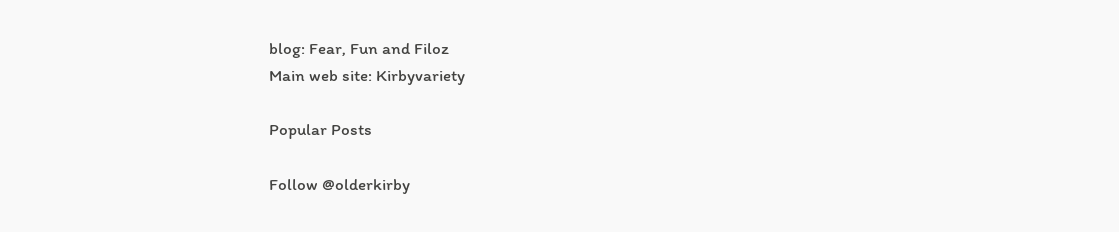blog: Fear, Fun and Filoz
Main web site: Kirbyvariety

Popular Posts

Follow @olderkirby